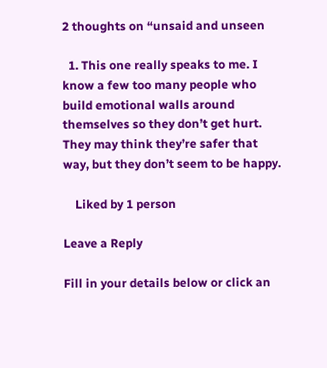2 thoughts on “unsaid and unseen

  1. This one really speaks to me. I know a few too many people who build emotional walls around themselves so they don’t get hurt. They may think they’re safer that way, but they don’t seem to be happy.

    Liked by 1 person

Leave a Reply

Fill in your details below or click an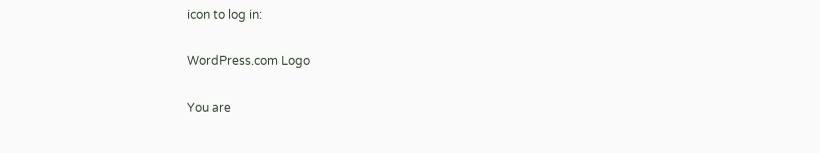icon to log in:

WordPress.com Logo

You are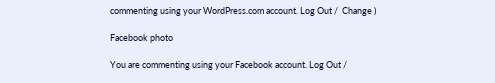commenting using your WordPress.com account. Log Out /  Change )

Facebook photo

You are commenting using your Facebook account. Log Out /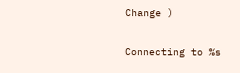Change )

Connecting to %s